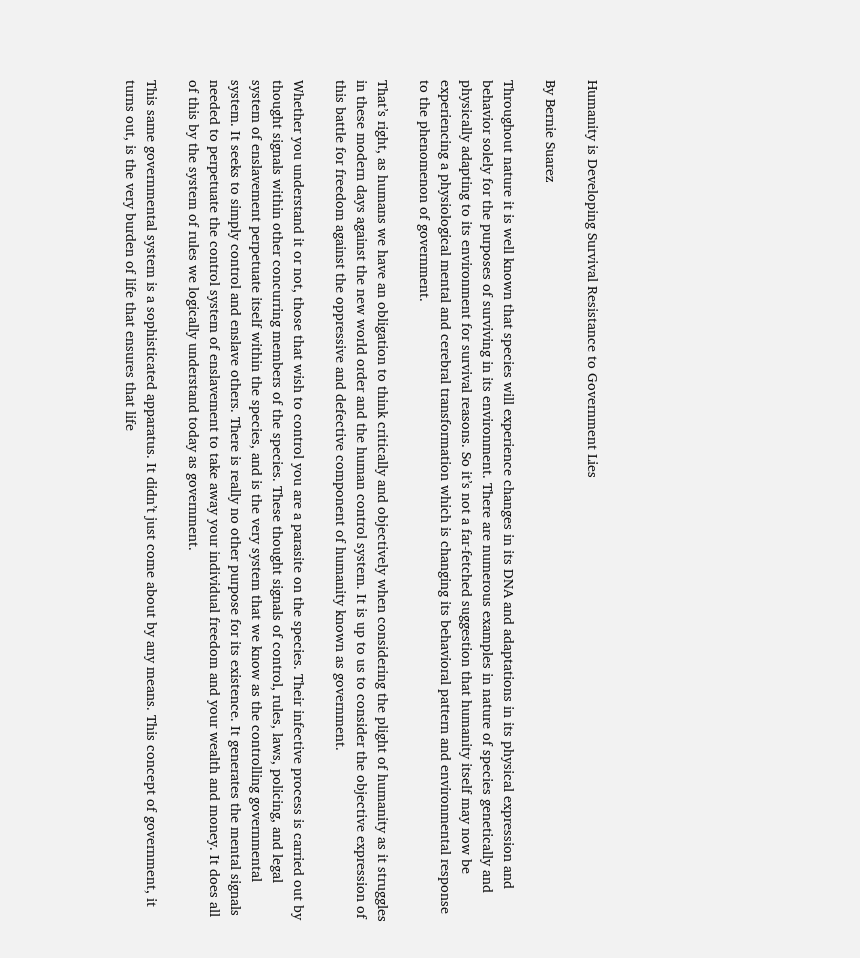Humanity is Developing Survival Resistance to Government Lies

By Bernie Suarez

Throughout nature it is well known that species will experience changes in its DNA and adaptations in its physical expression and behavior solely for the purposes of surviving in its environment. There are numerous examples in nature of species genetically and physically adapting to its environment for survival reasons. So it’s not a far-fetched suggestion that humanity itself may now be experiencing a physiological mental and cerebral transformation which is changing its behavioral pattern and environmental response to the phenomenon of government.

That’s right, as humans we have an obligation to think critically and objectively when considering the plight of humanity as it struggles in these modern days against the new world order and the human control system. It is up to us to consider the objective expression of this battle for freedom against the oppressive and defective component of humanity known as government.

Whether you understand it or not, those that wish to control you are a parasite on the species. Their infective process is carried out by thought signals within other concurring members of the species. These thought signals of control, rules, laws, policing, and legal system of enslavement perpetuate itself within the species, and is the very system that we know as the controlling governmental system. It seeks to simply control and enslave others. There is really no other purpose for its existence. It generates the mental signals needed to perpetuate the control system of enslavement to take away your individual freedom and your wealth and money. It does all of this by the system of rules we logically understand today as government.

This same governmental system is a sophisticated apparatus. It didn’t just come about by any means. This concept of government, it turns out, is the very burden of life that ensures that life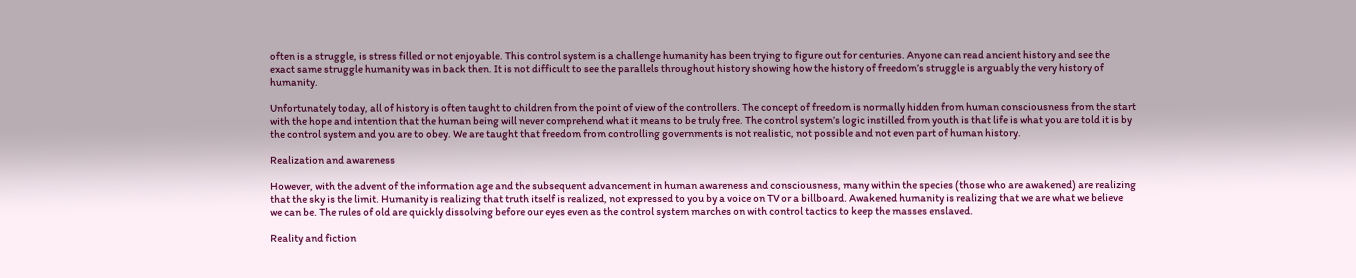often is a struggle, is stress filled or not enjoyable. This control system is a challenge humanity has been trying to figure out for centuries. Anyone can read ancient history and see the exact same struggle humanity was in back then. It is not difficult to see the parallels throughout history showing how the history of freedom’s struggle is arguably the very history of humanity.

Unfortunately today, all of history is often taught to children from the point of view of the controllers. The concept of freedom is normally hidden from human consciousness from the start with the hope and intention that the human being will never comprehend what it means to be truly free. The control system’s logic instilled from youth is that life is what you are told it is by the control system and you are to obey. We are taught that freedom from controlling governments is not realistic, not possible and not even part of human history.

Realization and awareness

However, with the advent of the information age and the subsequent advancement in human awareness and consciousness, many within the species (those who are awakened) are realizing that the sky is the limit. Humanity is realizing that truth itself is realized, not expressed to you by a voice on TV or a billboard. Awakened humanity is realizing that we are what we believe we can be. The rules of old are quickly dissolving before our eyes even as the control system marches on with control tactics to keep the masses enslaved.

Reality and fiction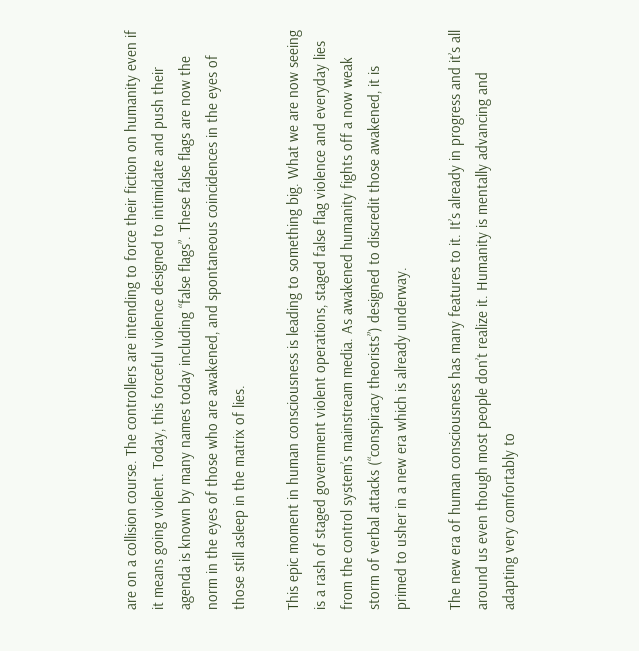are on a collision course. The controllers are intending to force their fiction on humanity even if it means going violent. Today, this forceful violence designed to intimidate and push their agenda is known by many names today including “false flags”. These false flags are now the norm in the eyes of those who are awakened, and spontaneous coincidences in the eyes of those still asleep in the matrix of lies.

This epic moment in human consciousness is leading to something big. What we are now seeing is a rash of staged government violent operations, staged false flag violence and everyday lies from the control system’s mainstream media. As awakened humanity fights off a now weak storm of verbal attacks (“conspiracy theorists”) designed to discredit those awakened, it is primed to usher in a new era which is already underway.

The new era of human consciousness has many features to it. It’s already in progress and it’s all around us even though most people don’t realize it. Humanity is mentally advancing and adapting very comfortably to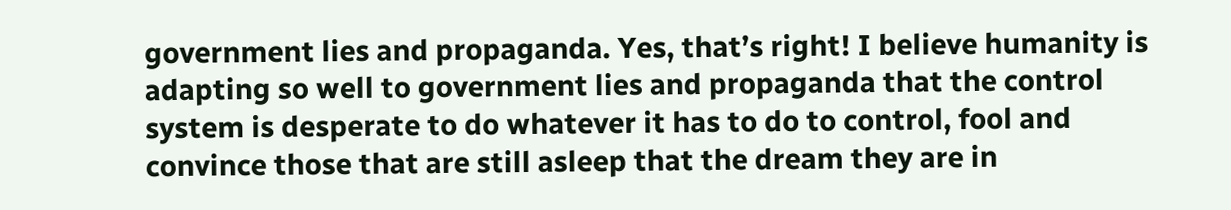government lies and propaganda. Yes, that’s right! I believe humanity is adapting so well to government lies and propaganda that the control system is desperate to do whatever it has to do to control, fool and convince those that are still asleep that the dream they are in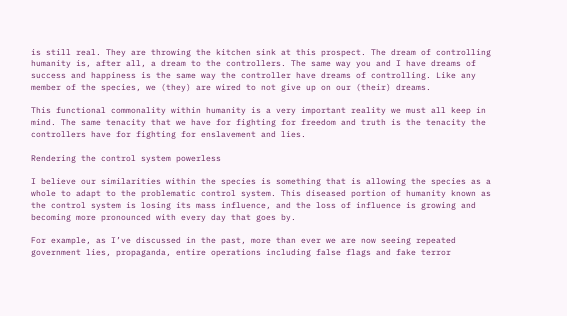is still real. They are throwing the kitchen sink at this prospect. The dream of controlling humanity is, after all, a dream to the controllers. The same way you and I have dreams of success and happiness is the same way the controller have dreams of controlling. Like any member of the species, we (they) are wired to not give up on our (their) dreams.

This functional commonality within humanity is a very important reality we must all keep in mind. The same tenacity that we have for fighting for freedom and truth is the tenacity the controllers have for fighting for enslavement and lies.

Rendering the control system powerless

I believe our similarities within the species is something that is allowing the species as a whole to adapt to the problematic control system. This diseased portion of humanity known as the control system is losing its mass influence, and the loss of influence is growing and becoming more pronounced with every day that goes by.

For example, as I’ve discussed in the past, more than ever we are now seeing repeated government lies, propaganda, entire operations including false flags and fake terror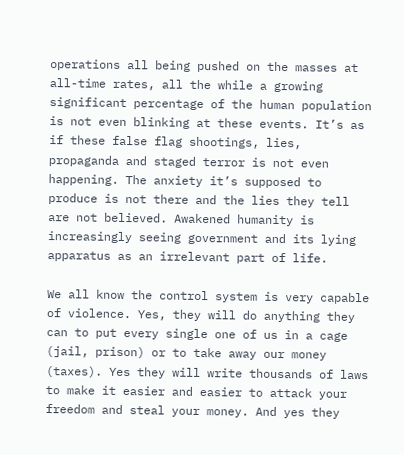operations all being pushed on the masses at all-time rates, all the while a growing significant percentage of the human population is not even blinking at these events. It’s as if these false flag shootings, lies, propaganda and staged terror is not even happening. The anxiety it’s supposed to produce is not there and the lies they tell are not believed. Awakened humanity is increasingly seeing government and its lying apparatus as an irrelevant part of life.

We all know the control system is very capable of violence. Yes, they will do anything they can to put every single one of us in a cage (jail, prison) or to take away our money (taxes). Yes they will write thousands of laws to make it easier and easier to attack your freedom and steal your money. And yes they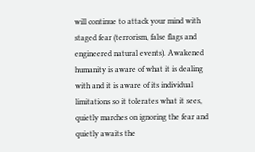will continue to attack your mind with staged fear (terrorism, false flags and engineered natural events). Awakened humanity is aware of what it is dealing with and it is aware of its individual limitations so it tolerates what it sees, quietly marches on ignoring the fear and quietly awaits the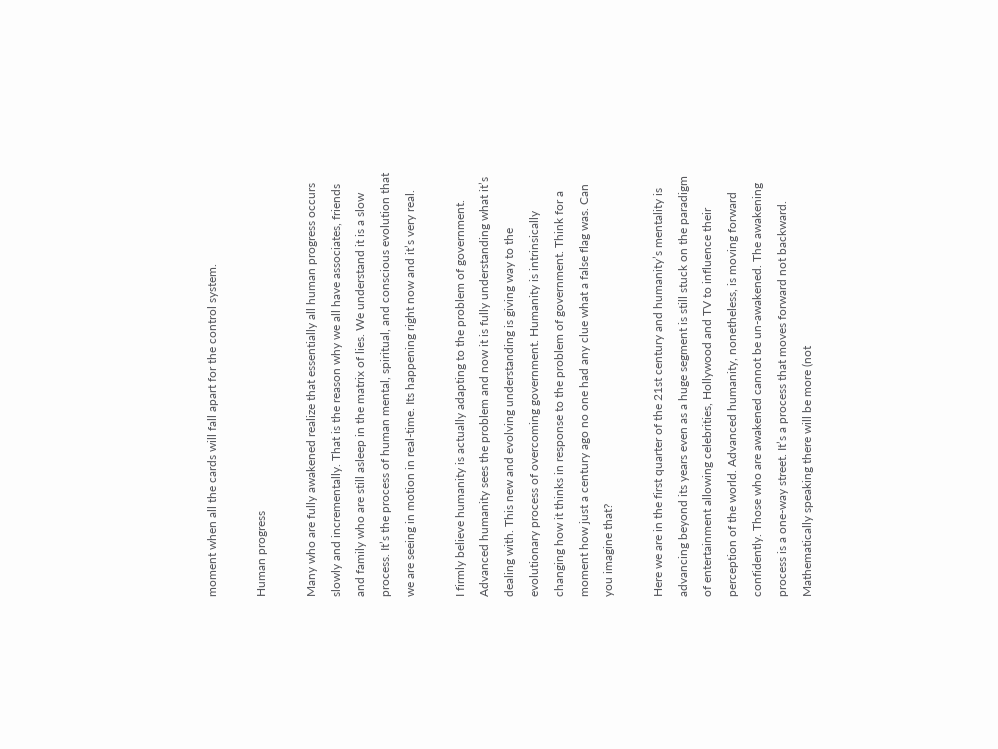moment when all the cards will fall apart for the control system.

Human progress

Many who are fully awakened realize that essentially all human progress occurs slowly and incrementally. That is the reason why we all have associates, friends and family who are still asleep in the matrix of lies. We understand it is a slow process. It’s the process of human mental, spiritual, and conscious evolution that we are seeing in motion in real-time. Its happening right now and it’s very real.

I firmly believe humanity is actually adapting to the problem of government. Advanced humanity sees the problem and now it is fully understanding what it’s dealing with. This new and evolving understanding is giving way to the evolutionary process of overcoming government. Humanity is intrinsically changing how it thinks in response to the problem of government. Think for a moment how just a century ago no one had any clue what a false flag was. Can you imagine that?

Here we are in the first quarter of the 21st century and humanity’s mentality is advancing beyond its years even as a huge segment is still stuck on the paradigm of entertainment allowing celebrities, Hollywood and TV to influence their perception of the world. Advanced humanity, nonetheless, is moving forward confidently. Those who are awakened cannot be un-awakened. The awakening process is a one-way street. It’s a process that moves forward not backward. Mathematically speaking there will be more (not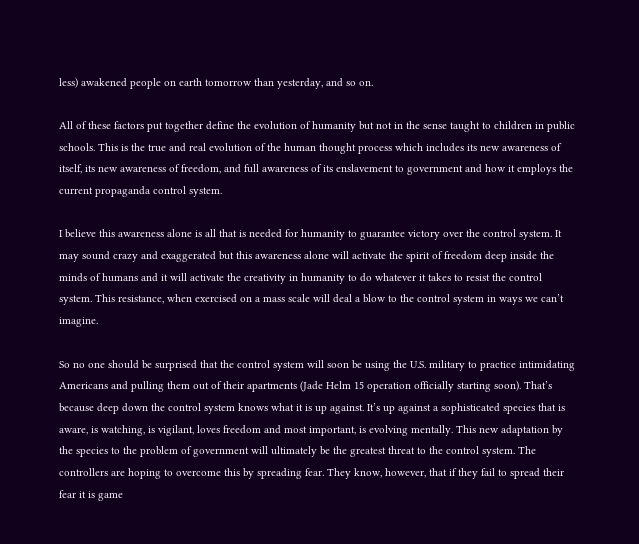less) awakened people on earth tomorrow than yesterday, and so on.

All of these factors put together define the evolution of humanity but not in the sense taught to children in public schools. This is the true and real evolution of the human thought process which includes its new awareness of itself, its new awareness of freedom, and full awareness of its enslavement to government and how it employs the current propaganda control system.

I believe this awareness alone is all that is needed for humanity to guarantee victory over the control system. It may sound crazy and exaggerated but this awareness alone will activate the spirit of freedom deep inside the minds of humans and it will activate the creativity in humanity to do whatever it takes to resist the control system. This resistance, when exercised on a mass scale will deal a blow to the control system in ways we can’t imagine.

So no one should be surprised that the control system will soon be using the U.S. military to practice intimidating Americans and pulling them out of their apartments (Jade Helm 15 operation officially starting soon). That’s because deep down the control system knows what it is up against. It’s up against a sophisticated species that is aware, is watching, is vigilant, loves freedom and most important, is evolving mentally. This new adaptation by the species to the problem of government will ultimately be the greatest threat to the control system. The controllers are hoping to overcome this by spreading fear. They know, however, that if they fail to spread their fear it is game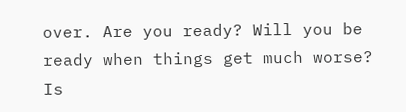over. Are you ready? Will you be ready when things get much worse? Is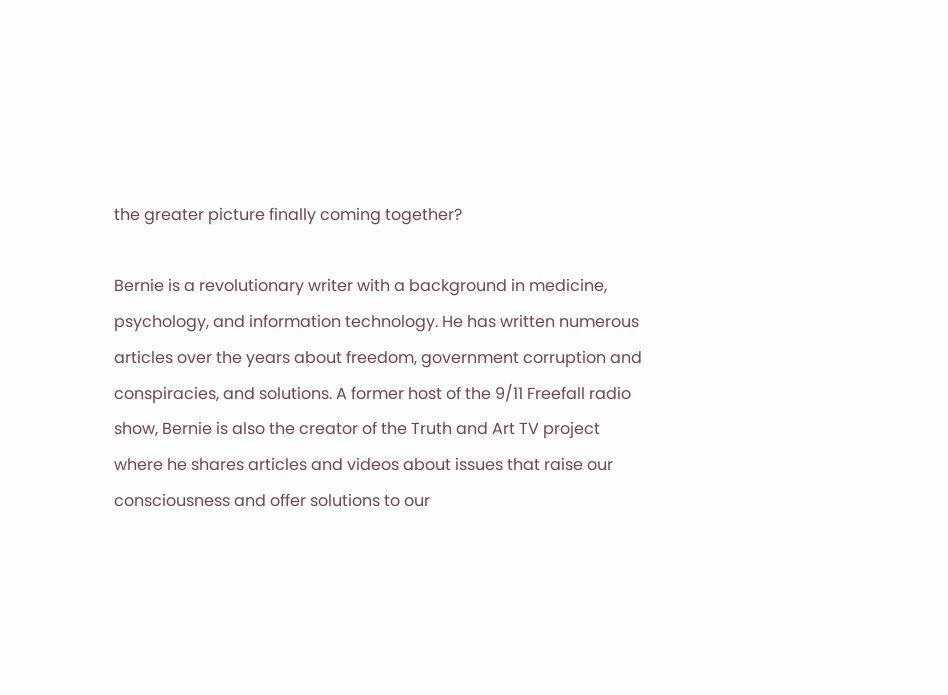the greater picture finally coming together?

Bernie is a revolutionary writer with a background in medicine, psychology, and information technology. He has written numerous articles over the years about freedom, government corruption and conspiracies, and solutions. A former host of the 9/11 Freefall radio show, Bernie is also the creator of the Truth and Art TV project where he shares articles and videos about issues that raise our consciousness and offer solutions to our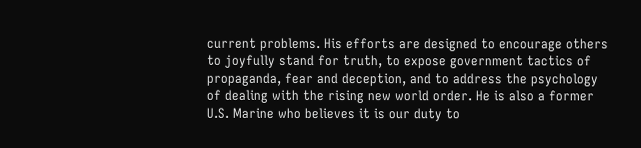current problems. His efforts are designed to encourage others to joyfully stand for truth, to expose government tactics of propaganda, fear and deception, and to address the psychology of dealing with the rising new world order. He is also a former U.S. Marine who believes it is our duty to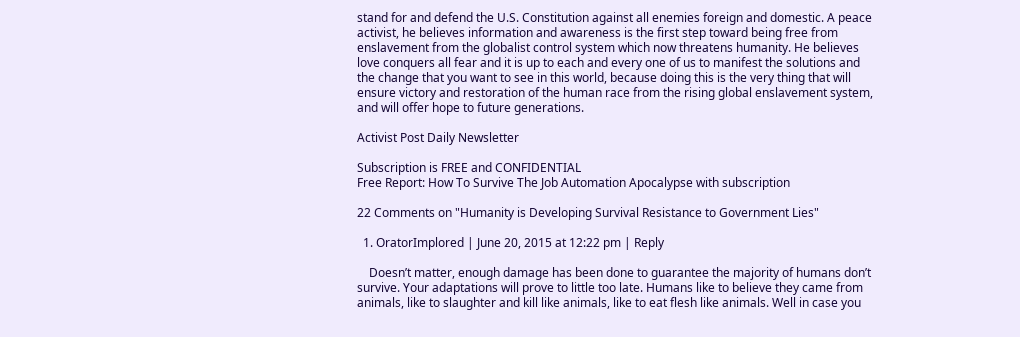stand for and defend the U.S. Constitution against all enemies foreign and domestic. A peace activist, he believes information and awareness is the first step toward being free from enslavement from the globalist control system which now threatens humanity. He believes love conquers all fear and it is up to each and every one of us to manifest the solutions and the change that you want to see in this world, because doing this is the very thing that will ensure victory and restoration of the human race from the rising global enslavement system, and will offer hope to future generations.

Activist Post Daily Newsletter

Subscription is FREE and CONFIDENTIAL
Free Report: How To Survive The Job Automation Apocalypse with subscription

22 Comments on "Humanity is Developing Survival Resistance to Government Lies"

  1. OratorImplored | June 20, 2015 at 12:22 pm | Reply

    Doesn’t matter, enough damage has been done to guarantee the majority of humans don’t survive. Your adaptations will prove to little too late. Humans like to believe they came from animals, like to slaughter and kill like animals, like to eat flesh like animals. Well in case you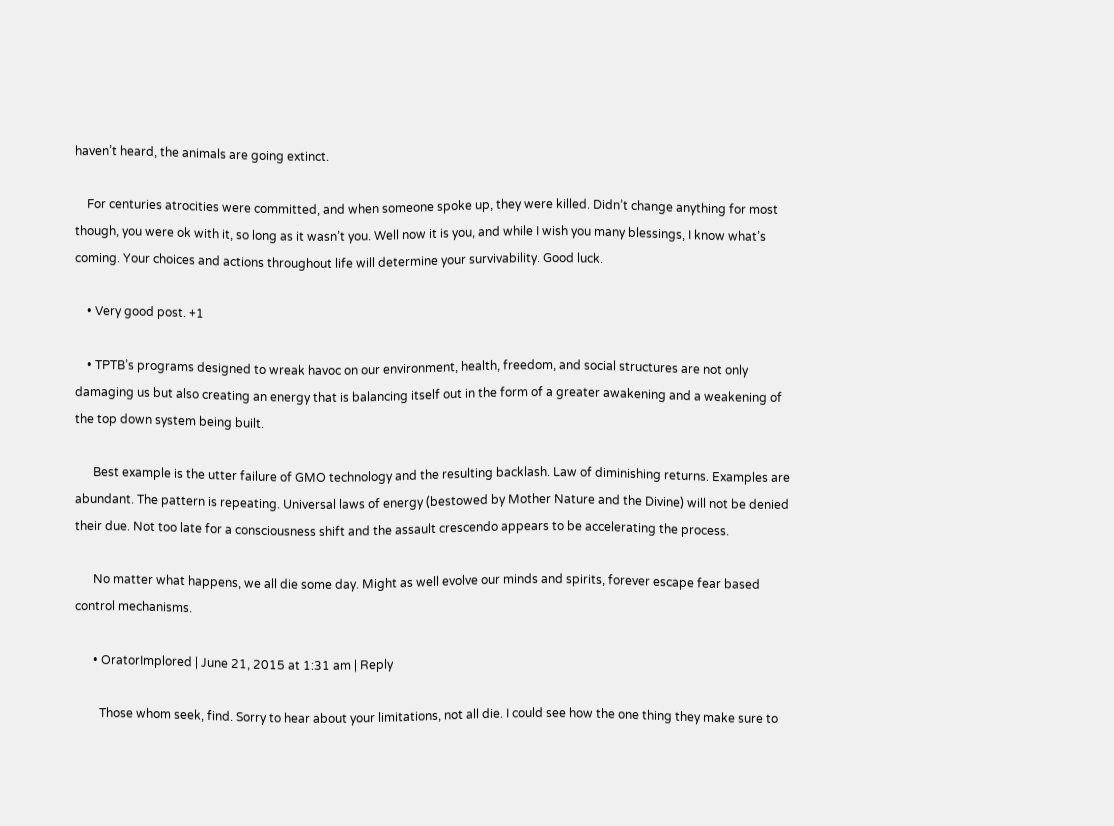haven’t heard, the animals are going extinct.

    For centuries atrocities were committed, and when someone spoke up, they were killed. Didn’t change anything for most though, you were ok with it, so long as it wasn’t you. Well now it is you, and while I wish you many blessings, I know what’s coming. Your choices and actions throughout life will determine your survivability. Good luck.

    • Very good post. +1

    • TPTB’s programs designed to wreak havoc on our environment, health, freedom, and social structures are not only damaging us but also creating an energy that is balancing itself out in the form of a greater awakening and a weakening of the top down system being built.

      Best example is the utter failure of GMO technology and the resulting backlash. Law of diminishing returns. Examples are abundant. The pattern is repeating. Universal laws of energy (bestowed by Mother Nature and the Divine) will not be denied their due. Not too late for a consciousness shift and the assault crescendo appears to be accelerating the process.

      No matter what happens, we all die some day. Might as well evolve our minds and spirits, forever escape fear based control mechanisms.

      • OratorImplored | June 21, 2015 at 1:31 am | Reply

        Those whom seek, find. Sorry to hear about your limitations, not all die. I could see how the one thing they make sure to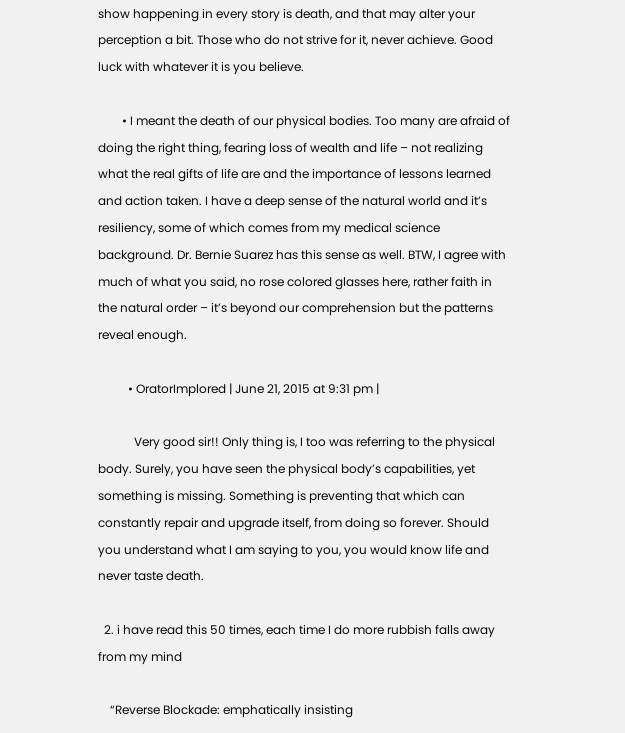show happening in every story is death, and that may alter your perception a bit. Those who do not strive for it, never achieve. Good luck with whatever it is you believe.

        • I meant the death of our physical bodies. Too many are afraid of doing the right thing, fearing loss of wealth and life – not realizing what the real gifts of life are and the importance of lessons learned and action taken. I have a deep sense of the natural world and it’s resiliency, some of which comes from my medical science background. Dr. Bernie Suarez has this sense as well. BTW, I agree with much of what you said, no rose colored glasses here, rather faith in the natural order – it’s beyond our comprehension but the patterns reveal enough.

          • OratorImplored | June 21, 2015 at 9:31 pm |

            Very good sir!! Only thing is, I too was referring to the physical body. Surely, you have seen the physical body’s capabilities, yet something is missing. Something is preventing that which can constantly repair and upgrade itself, from doing so forever. Should you understand what I am saying to you, you would know life and never taste death.

  2. i have read this 50 times, each time I do more rubbish falls away from my mind

    “Reverse Blockade: emphatically insisting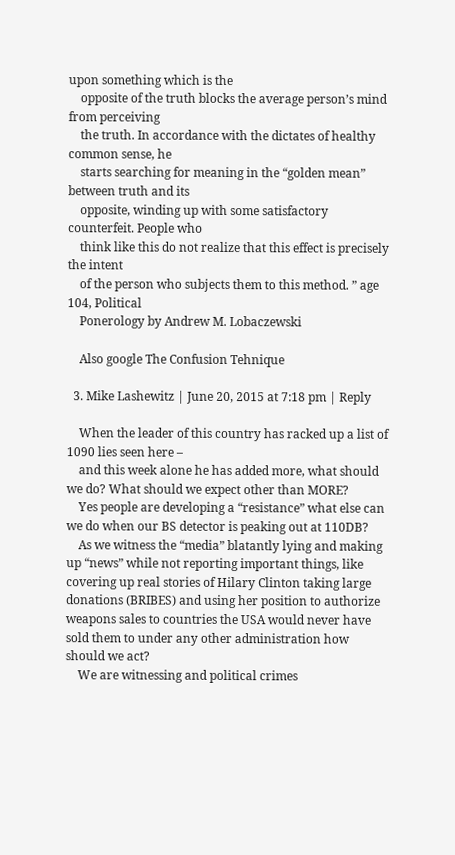upon something which is the
    opposite of the truth blocks the average person’s mind from perceiving
    the truth. In accordance with the dictates of healthy common sense, he
    starts searching for meaning in the “golden mean” between truth and its
    opposite, winding up with some satisfactory counterfeit. People who
    think like this do not realize that this effect is precisely the intent
    of the person who subjects them to this method. ” age 104, Political
    Ponerology by Andrew M. Lobaczewski

    Also google The Confusion Tehnique

  3. Mike Lashewitz | June 20, 2015 at 7:18 pm | Reply

    When the leader of this country has racked up a list of 1090 lies seen here –
    and this week alone he has added more, what should we do? What should we expect other than MORE?
    Yes people are developing a “resistance” what else can we do when our BS detector is peaking out at 110DB?
    As we witness the “media” blatantly lying and making up “news” while not reporting important things, like covering up real stories of Hilary Clinton taking large donations (BRIBES) and using her position to authorize weapons sales to countries the USA would never have sold them to under any other administration how should we act?
    We are witnessing and political crimes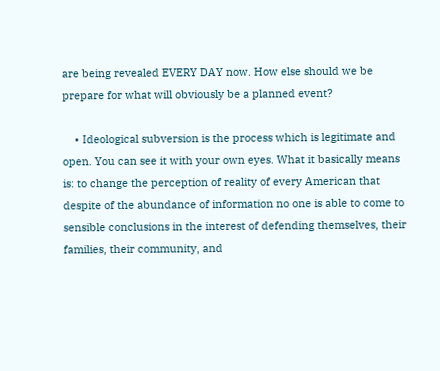are being revealed EVERY DAY now. How else should we be prepare for what will obviously be a planned event?

    • Ideological subversion is the process which is legitimate and open. You can see it with your own eyes. What it basically means is: to change the perception of reality of every American that despite of the abundance of information no one is able to come to sensible conclusions in the interest of defending themselves, their families, their community, and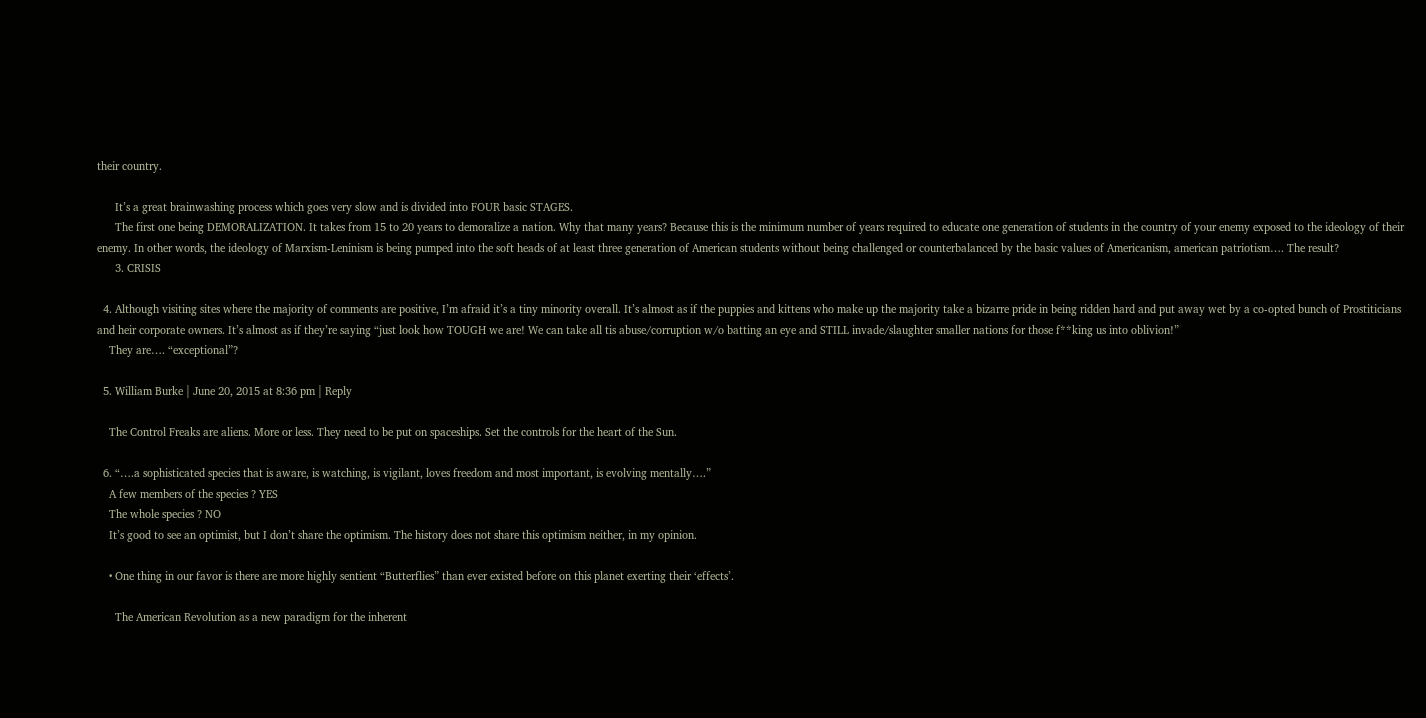their country.

      It’s a great brainwashing process which goes very slow and is divided into FOUR basic STAGES.
      The first one being DEMORALIZATION. It takes from 15 to 20 years to demoralize a nation. Why that many years? Because this is the minimum number of years required to educate one generation of students in the country of your enemy exposed to the ideology of their enemy. In other words, the ideology of Marxism-Leninism is being pumped into the soft heads of at least three generation of American students without being challenged or counterbalanced by the basic values of Americanism, american patriotism…. The result?
      3. CRISIS

  4. Although visiting sites where the majority of comments are positive, I’m afraid it’s a tiny minority overall. It’s almost as if the puppies and kittens who make up the majority take a bizarre pride in being ridden hard and put away wet by a co-opted bunch of Prostiticians and heir corporate owners. It’s almost as if they’re saying “just look how TOUGH we are! We can take all tis abuse/corruption w/o batting an eye and STILL invade/slaughter smaller nations for those f**king us into oblivion!”
    They are…. “exceptional”?

  5. William Burke | June 20, 2015 at 8:36 pm | Reply

    The Control Freaks are aliens. More or less. They need to be put on spaceships. Set the controls for the heart of the Sun.

  6. “….a sophisticated species that is aware, is watching, is vigilant, loves freedom and most important, is evolving mentally….”
    A few members of the species ? YES
    The whole species ? NO
    It’s good to see an optimist, but I don’t share the optimism. The history does not share this optimism neither, in my opinion.

    • One thing in our favor is there are more highly sentient “Butterflies” than ever existed before on this planet exerting their ‘effects’.

      The American Revolution as a new paradigm for the inherent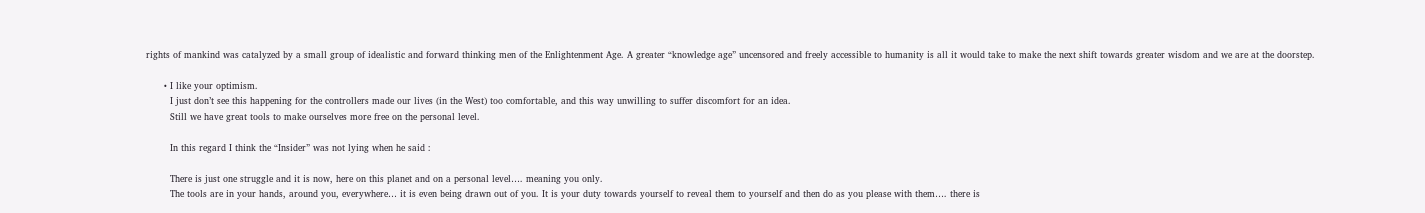rights of mankind was catalyzed by a small group of idealistic and forward thinking men of the Enlightenment Age. A greater “knowledge age” uncensored and freely accessible to humanity is all it would take to make the next shift towards greater wisdom and we are at the doorstep.

      • I like your optimism.
        I just don’t see this happening for the controllers made our lives (in the West) too comfortable, and this way unwilling to suffer discomfort for an idea.
        Still we have great tools to make ourselves more free on the personal level.

        In this regard I think the “Insider” was not lying when he said :

        There is just one struggle and it is now, here on this planet and on a personal level…. meaning you only.
        The tools are in your hands, around you, everywhere… it is even being drawn out of you. It is your duty towards yourself to reveal them to yourself and then do as you please with them…. there is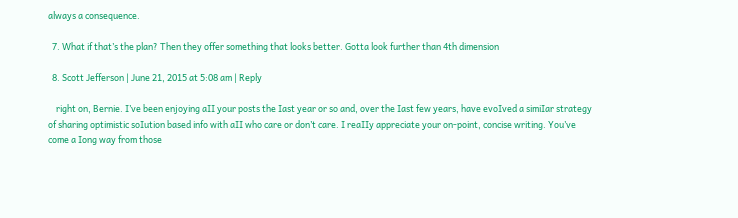always a consequence.

  7. What if that’s the plan? Then they offer something that looks better. Gotta look further than 4th dimension

  8. Scott Jefferson | June 21, 2015 at 5:08 am | Reply

    right on, Bernie. I’ve been enjoying aII your posts the Iast year or so and, over the Iast few years, have evoIved a simiIar strategy of sharing optimistic soIution based info with aII who care or don’t care. I reaIIy appreciate your on-point, concise writing. You’ve come a Iong way from those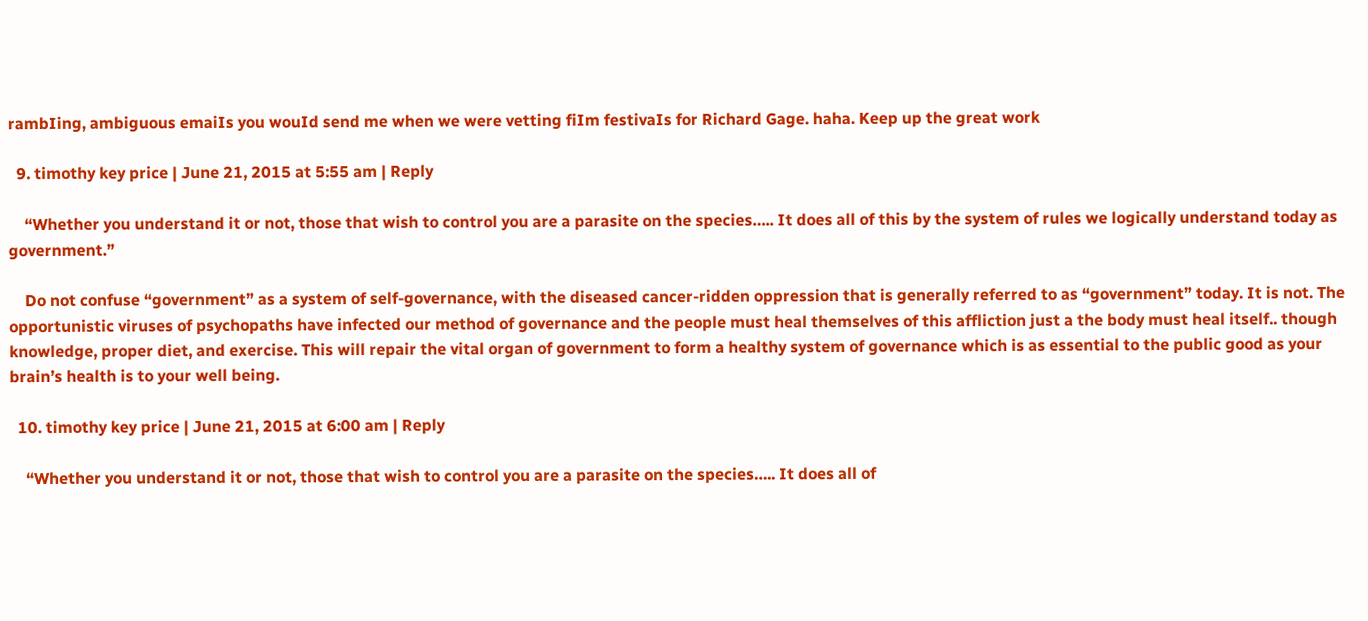rambIing, ambiguous emaiIs you wouId send me when we were vetting fiIm festivaIs for Richard Gage. haha. Keep up the great work

  9. timothy key price | June 21, 2015 at 5:55 am | Reply

    “Whether you understand it or not, those that wish to control you are a parasite on the species….. It does all of this by the system of rules we logically understand today as government.”

    Do not confuse “government” as a system of self-governance, with the diseased cancer-ridden oppression that is generally referred to as “government” today. It is not. The opportunistic viruses of psychopaths have infected our method of governance and the people must heal themselves of this affliction just a the body must heal itself.. though knowledge, proper diet, and exercise. This will repair the vital organ of government to form a healthy system of governance which is as essential to the public good as your brain’s health is to your well being.

  10. timothy key price | June 21, 2015 at 6:00 am | Reply

    “Whether you understand it or not, those that wish to control you are a parasite on the species….. It does all of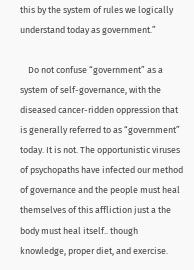this by the system of rules we logically understand today as government.”

    Do not confuse “government” as a system of self-governance, with the diseased cancer-ridden oppression that is generally referred to as “government” today. It is not. The opportunistic viruses of psychopaths have infected our method of governance and the people must heal themselves of this affliction just a the body must heal itself.. though knowledge, proper diet, and exercise.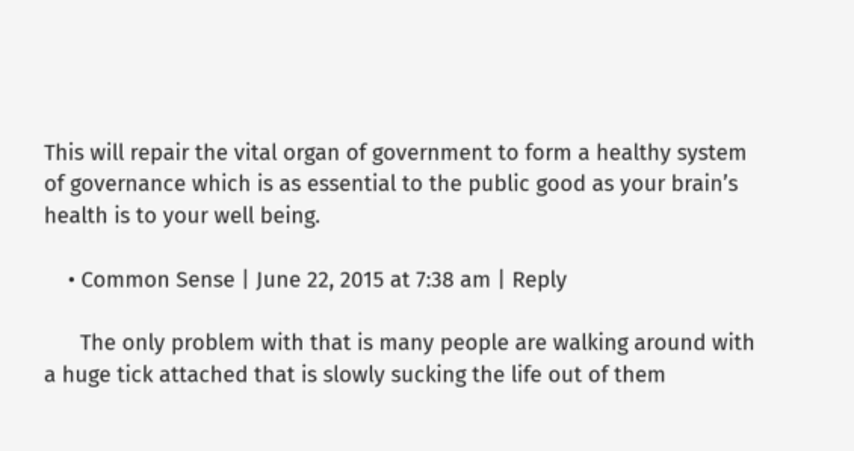This will repair the vital organ of government to form a healthy system of governance which is as essential to the public good as your brain’s health is to your well being.

    • Common Sense | June 22, 2015 at 7:38 am | Reply

      The only problem with that is many people are walking around with a huge tick attached that is slowly sucking the life out of them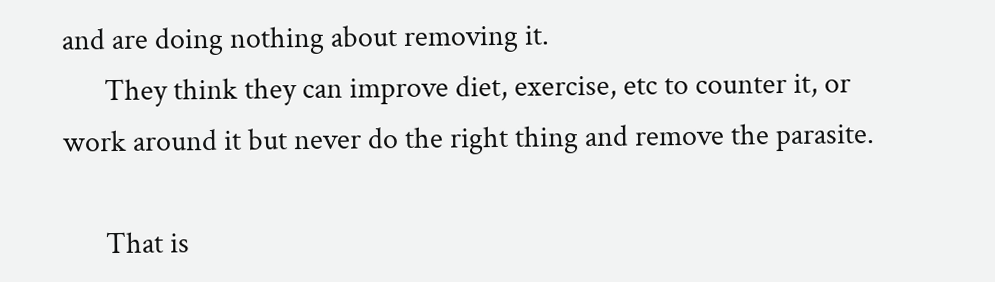and are doing nothing about removing it.
      They think they can improve diet, exercise, etc to counter it, or work around it but never do the right thing and remove the parasite.

      That is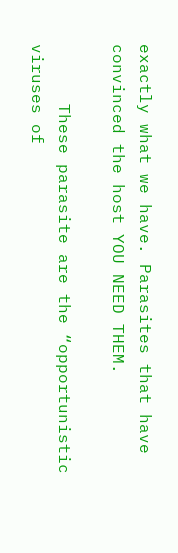exactly what we have. Parasites that have convinced the host YOU NEED THEM.

      These parasite are the “opportunistic viruses of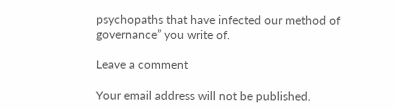psychopaths that have infected our method of governance” you write of.

Leave a comment

Your email address will not be published.